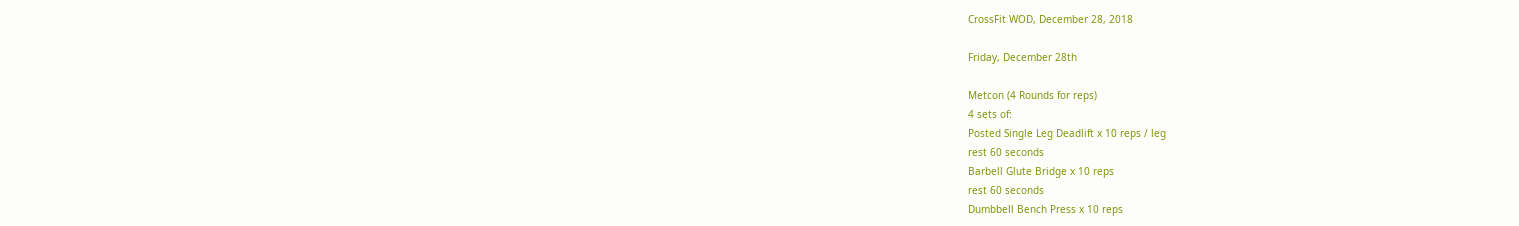CrossFit WOD, December 28, 2018

Friday, December 28th

Metcon (4 Rounds for reps)
4 sets of:
Posted Single Leg Deadlift x 10 reps / leg
rest 60 seconds
Barbell Glute Bridge x 10 reps
rest 60 seconds
Dumbbell Bench Press x 10 reps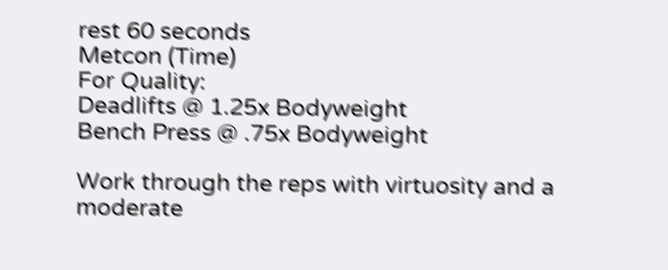rest 60 seconds
Metcon (Time)
For Quality:
Deadlifts @ 1.25x Bodyweight
Bench Press @ .75x Bodyweight

Work through the reps with virtuosity and a moderate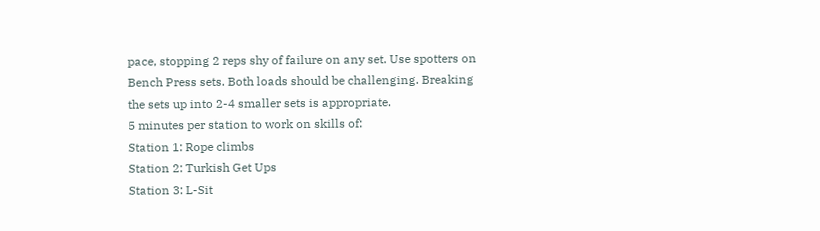pace, stopping 2 reps shy of failure on any set. Use spotters on  Bench Press sets. Both loads should be challenging. Breaking the sets up into 2-4 smaller sets is appropriate.
5 minutes per station to work on skills of:
Station 1: Rope climbs
Station 2: Turkish Get Ups
Station 3: L-Sit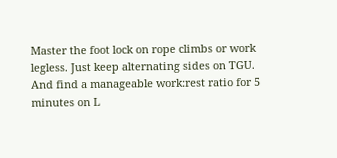Master the foot lock on rope climbs or work legless. Just keep alternating sides on TGU. And find a manageable work:rest ratio for 5 minutes on L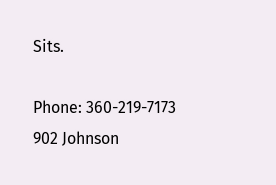Sits.

Phone: 360-219-7173
902 Johnson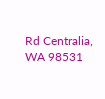Rd Centralia, WA 98531